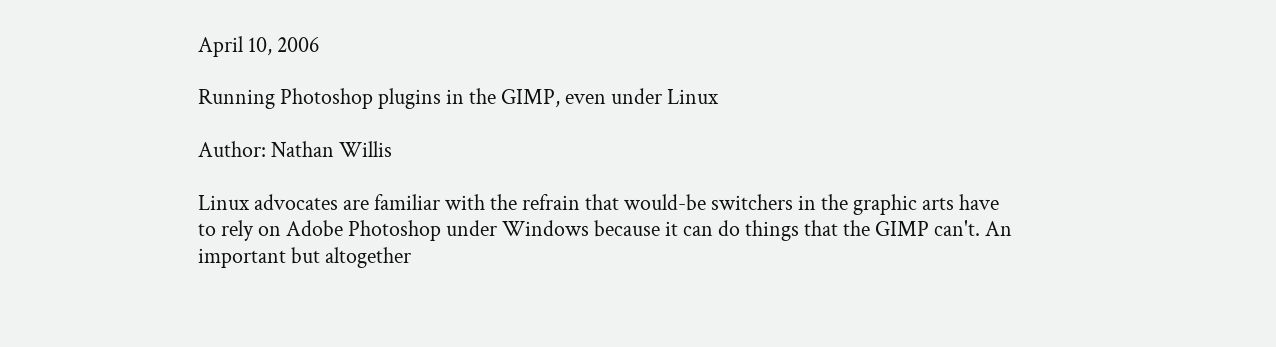April 10, 2006

Running Photoshop plugins in the GIMP, even under Linux

Author: Nathan Willis

Linux advocates are familiar with the refrain that would-be switchers in the graphic arts have to rely on Adobe Photoshop under Windows because it can do things that the GIMP can't. An important but altogether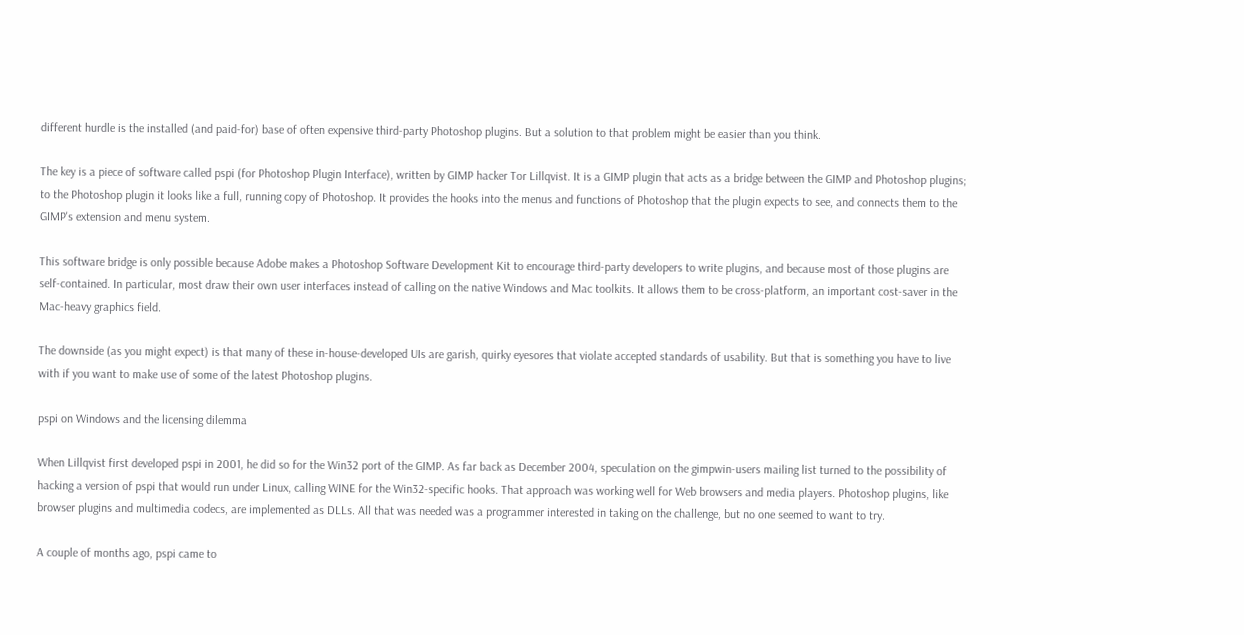different hurdle is the installed (and paid-for) base of often expensive third-party Photoshop plugins. But a solution to that problem might be easier than you think.

The key is a piece of software called pspi (for Photoshop Plugin Interface), written by GIMP hacker Tor Lillqvist. It is a GIMP plugin that acts as a bridge between the GIMP and Photoshop plugins; to the Photoshop plugin it looks like a full, running copy of Photoshop. It provides the hooks into the menus and functions of Photoshop that the plugin expects to see, and connects them to the GIMP's extension and menu system.

This software bridge is only possible because Adobe makes a Photoshop Software Development Kit to encourage third-party developers to write plugins, and because most of those plugins are self-contained. In particular, most draw their own user interfaces instead of calling on the native Windows and Mac toolkits. It allows them to be cross-platform, an important cost-saver in the Mac-heavy graphics field.

The downside (as you might expect) is that many of these in-house-developed UIs are garish, quirky eyesores that violate accepted standards of usability. But that is something you have to live with if you want to make use of some of the latest Photoshop plugins.

pspi on Windows and the licensing dilemma

When Lillqvist first developed pspi in 2001, he did so for the Win32 port of the GIMP. As far back as December 2004, speculation on the gimpwin-users mailing list turned to the possibility of hacking a version of pspi that would run under Linux, calling WINE for the Win32-specific hooks. That approach was working well for Web browsers and media players. Photoshop plugins, like browser plugins and multimedia codecs, are implemented as DLLs. All that was needed was a programmer interested in taking on the challenge, but no one seemed to want to try.

A couple of months ago, pspi came to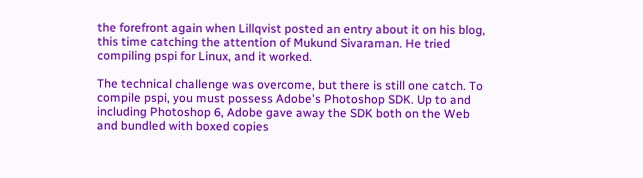the forefront again when Lillqvist posted an entry about it on his blog, this time catching the attention of Mukund Sivaraman. He tried compiling pspi for Linux, and it worked.

The technical challenge was overcome, but there is still one catch. To compile pspi, you must possess Adobe's Photoshop SDK. Up to and including Photoshop 6, Adobe gave away the SDK both on the Web and bundled with boxed copies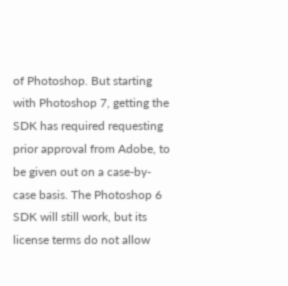of Photoshop. But starting with Photoshop 7, getting the SDK has required requesting prior approval from Adobe, to be given out on a case-by-case basis. The Photoshop 6 SDK will still work, but its license terms do not allow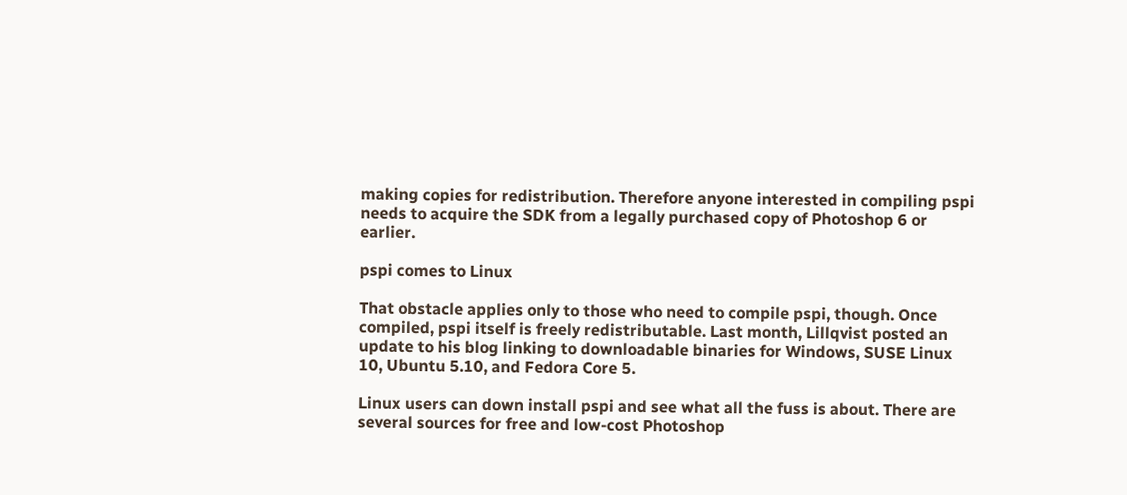making copies for redistribution. Therefore anyone interested in compiling pspi needs to acquire the SDK from a legally purchased copy of Photoshop 6 or earlier.

pspi comes to Linux

That obstacle applies only to those who need to compile pspi, though. Once compiled, pspi itself is freely redistributable. Last month, Lillqvist posted an update to his blog linking to downloadable binaries for Windows, SUSE Linux 10, Ubuntu 5.10, and Fedora Core 5.

Linux users can down install pspi and see what all the fuss is about. There are several sources for free and low-cost Photoshop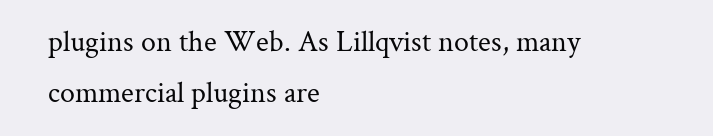plugins on the Web. As Lillqvist notes, many commercial plugins are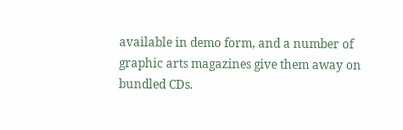available in demo form, and a number of graphic arts magazines give them away on bundled CDs.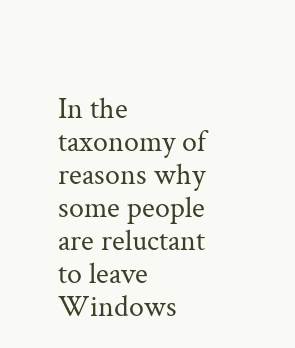In the taxonomy of reasons why some people are reluctant to leave Windows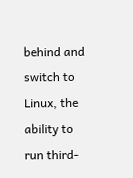behind and switch to Linux, the ability to run third-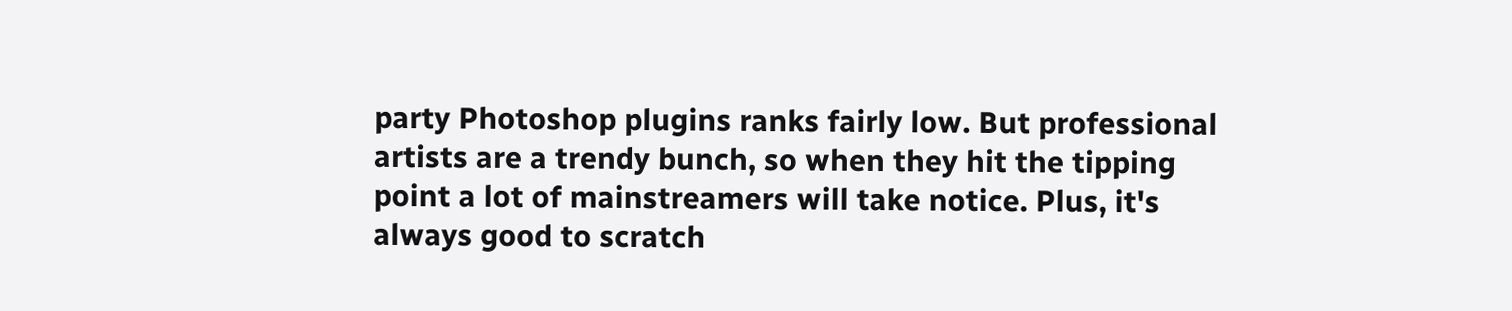party Photoshop plugins ranks fairly low. But professional artists are a trendy bunch, so when they hit the tipping point a lot of mainstreamers will take notice. Plus, it's always good to scratch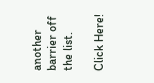another barrier off the list.

Click Here!